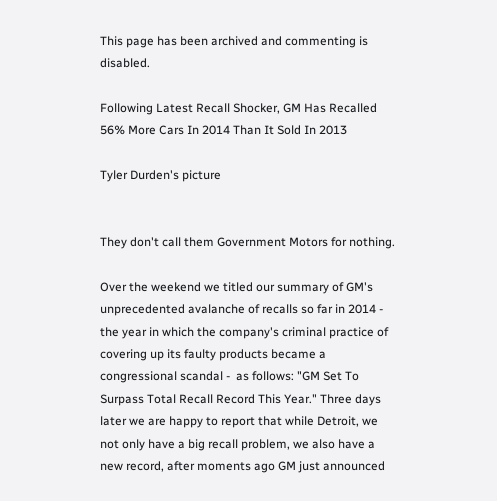This page has been archived and commenting is disabled.

Following Latest Recall Shocker, GM Has Recalled 56% More Cars In 2014 Than It Sold In 2013

Tyler Durden's picture


They don't call them Government Motors for nothing.

Over the weekend we titled our summary of GM's unprecedented avalanche of recalls so far in 2014 - the year in which the company's criminal practice of covering up its faulty products became a congressional scandal -  as follows: "GM Set To Surpass Total Recall Record This Year." Three days later we are happy to report that while Detroit, we not only have a big recall problem, we also have a new record, after moments ago GM just announced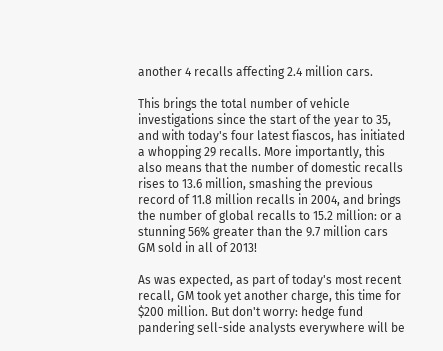another 4 recalls affecting 2.4 million cars.

This brings the total number of vehicle investigations since the start of the year to 35, and with today's four latest fiascos, has initiated a whopping 29 recalls. More importantly, this also means that the number of domestic recalls rises to 13.6 million, smashing the previous record of 11.8 million recalls in 2004, and brings the number of global recalls to 15.2 million: or a stunning 56% greater than the 9.7 million cars GM sold in all of 2013!

As was expected, as part of today's most recent recall, GM took yet another charge, this time for $200 million. But don't worry: hedge fund pandering sell-side analysts everywhere will be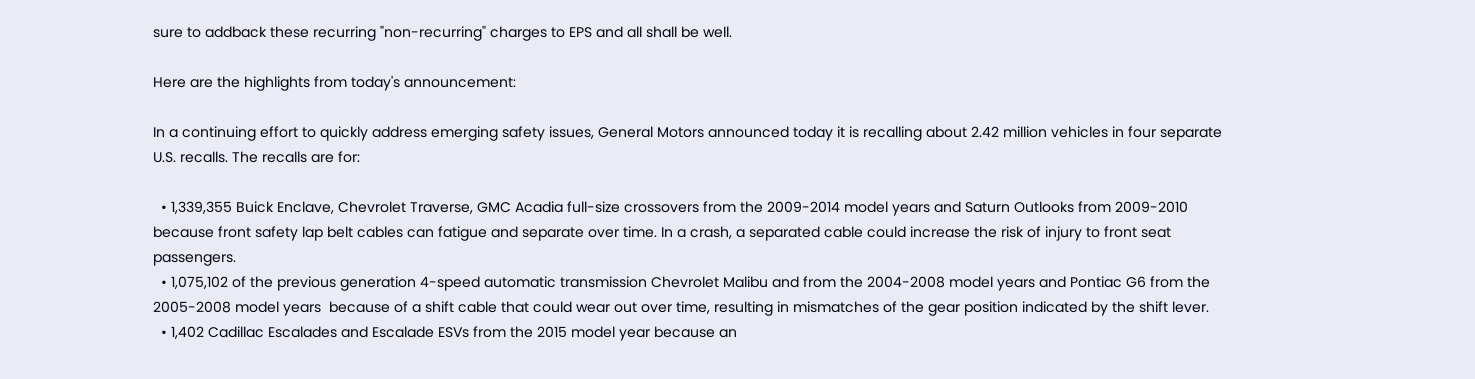sure to addback these recurring "non-recurring" charges to EPS and all shall be well.

Here are the highlights from today's announcement:

In a continuing effort to quickly address emerging safety issues, General Motors announced today it is recalling about 2.42 million vehicles in four separate U.S. recalls. The recalls are for:

  • 1,339,355 Buick Enclave, Chevrolet Traverse, GMC Acadia full-size crossovers from the 2009-2014 model years and Saturn Outlooks from 2009-2010 because front safety lap belt cables can fatigue and separate over time. In a crash, a separated cable could increase the risk of injury to front seat passengers.
  • 1,075,102 of the previous generation 4-speed automatic transmission Chevrolet Malibu and from the 2004-2008 model years and Pontiac G6 from the 2005-2008 model years  because of a shift cable that could wear out over time, resulting in mismatches of the gear position indicated by the shift lever.
  • 1,402 Cadillac Escalades and Escalade ESVs from the 2015 model year because an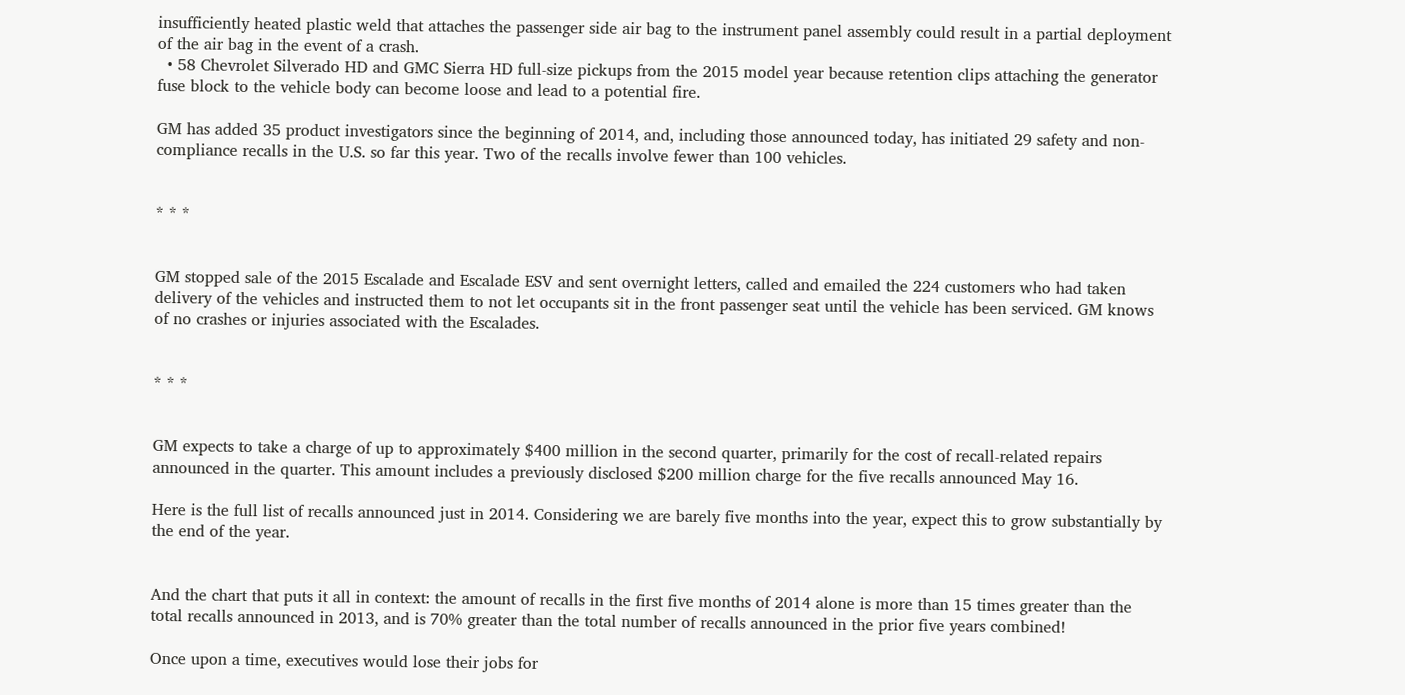insufficiently heated plastic weld that attaches the passenger side air bag to the instrument panel assembly could result in a partial deployment of the air bag in the event of a crash.
  • 58 Chevrolet Silverado HD and GMC Sierra HD full-size pickups from the 2015 model year because retention clips attaching the generator fuse block to the vehicle body can become loose and lead to a potential fire.

GM has added 35 product investigators since the beginning of 2014, and, including those announced today, has initiated 29 safety and non-compliance recalls in the U.S. so far this year. Two of the recalls involve fewer than 100 vehicles.


* * *


GM stopped sale of the 2015 Escalade and Escalade ESV and sent overnight letters, called and emailed the 224 customers who had taken delivery of the vehicles and instructed them to not let occupants sit in the front passenger seat until the vehicle has been serviced. GM knows of no crashes or injuries associated with the Escalades.


* * *


GM expects to take a charge of up to approximately $400 million in the second quarter, primarily for the cost of recall-related repairs announced in the quarter. This amount includes a previously disclosed $200 million charge for the five recalls announced May 16.

Here is the full list of recalls announced just in 2014. Considering we are barely five months into the year, expect this to grow substantially by the end of the year.


And the chart that puts it all in context: the amount of recalls in the first five months of 2014 alone is more than 15 times greater than the total recalls announced in 2013, and is 70% greater than the total number of recalls announced in the prior five years combined!

Once upon a time, executives would lose their jobs for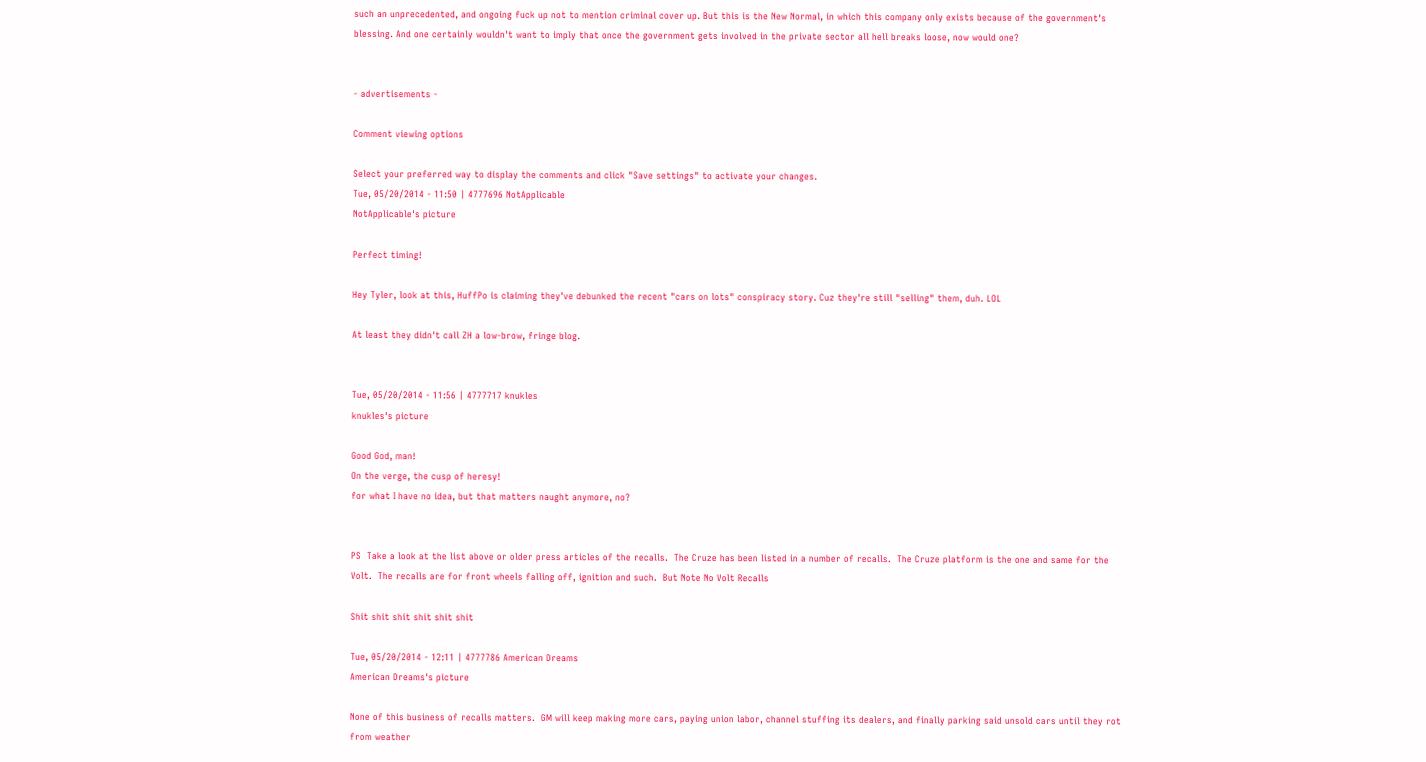such an unprecedented, and ongoing fuck up not to mention criminal cover up. But this is the New Normal, in which this company only exists because of the government's blessing. And one certainly wouldn't want to imply that once the government gets involved in the private sector all hell breaks loose, now would one?


- advertisements -

Comment viewing options

Select your preferred way to display the comments and click "Save settings" to activate your changes.
Tue, 05/20/2014 - 11:50 | 4777696 NotApplicable
NotApplicable's picture

Perfect timing!

Hey Tyler, look at this, HuffPo is claiming they've debunked the recent "cars on lots" conspiracy story. Cuz they're still "selling" them, duh. LOL

At least they didn't call ZH a low-brow, fringe blog.


Tue, 05/20/2014 - 11:56 | 4777717 knukles
knukles's picture

Good God, man!
On the verge, the cusp of heresy!
for what I have no idea, but that matters naught anymore, no?


PS  Take a look at the list above or older press articles of the recalls.  The Cruze has been listed in a number of recalls.  The Cruze platform is the one and same for the Volt.  The recalls are for front wheels falling off, ignition and such.  But Note No Volt Recalls

Shit shit shit shit shit shit

Tue, 05/20/2014 - 12:11 | 4777786 American Dreams
American Dreams's picture

None of this business of recalls matters.  GM will keep making more cars, paying union labor, channel stuffing its dealers, and finally parking said unsold cars until they rot from weather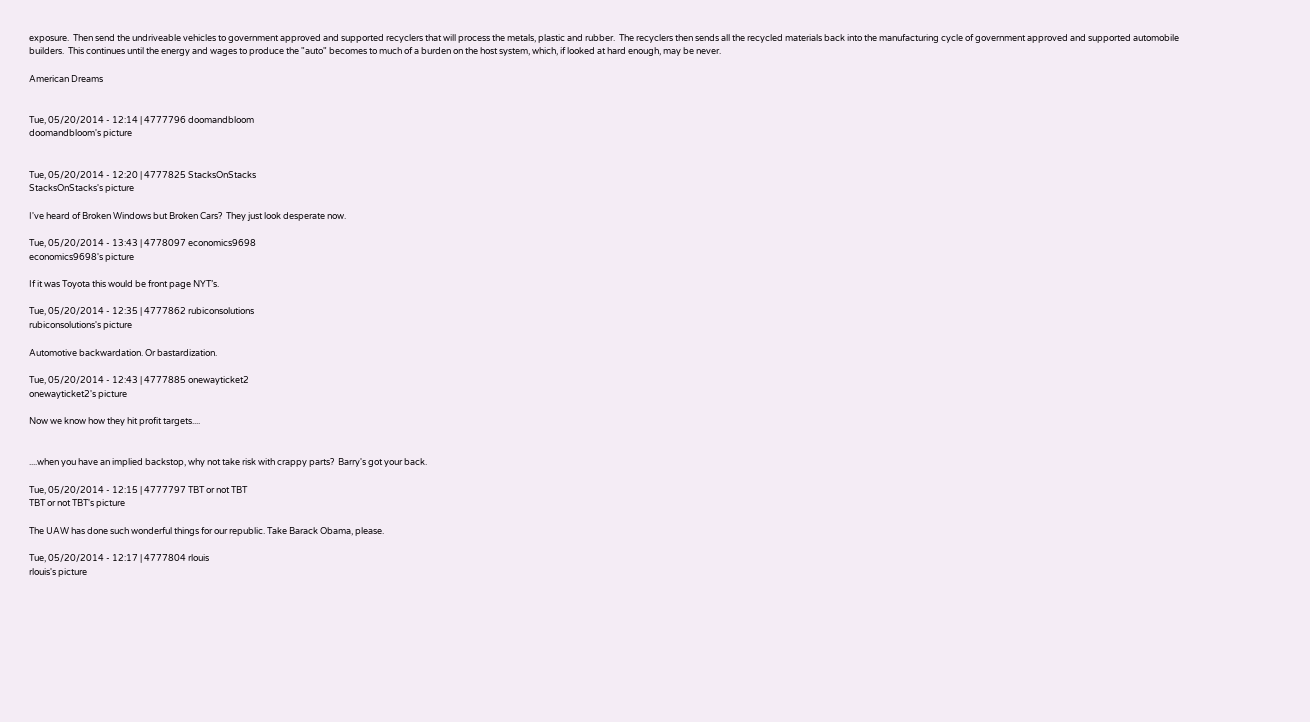exposure.  Then send the undriveable vehicles to government approved and supported recyclers that will process the metals, plastic and rubber.  The recyclers then sends all the recycled materials back into the manufacturing cycle of government approved and supported automobile builders.  This continues until the energy and wages to produce the "auto" becomes to much of a burden on the host system, which, if looked at hard enough, may be never.

American Dreams


Tue, 05/20/2014 - 12:14 | 4777796 doomandbloom
doomandbloom's picture


Tue, 05/20/2014 - 12:20 | 4777825 StacksOnStacks
StacksOnStacks's picture

I've heard of Broken Windows but Broken Cars?  They just look desperate now.

Tue, 05/20/2014 - 13:43 | 4778097 economics9698
economics9698's picture

If it was Toyota this would be front page NYT’s.

Tue, 05/20/2014 - 12:35 | 4777862 rubiconsolutions
rubiconsolutions's picture

Automotive backwardation. Or bastardization.

Tue, 05/20/2014 - 12:43 | 4777885 onewayticket2
onewayticket2's picture

Now we know how they hit profit targets....


....when you have an implied backstop, why not take risk with crappy parts?  Barry's got your back.

Tue, 05/20/2014 - 12:15 | 4777797 TBT or not TBT
TBT or not TBT's picture

The UAW has done such wonderful things for our republic. Take Barack Obama, please.

Tue, 05/20/2014 - 12:17 | 4777804 rlouis
rlouis's picture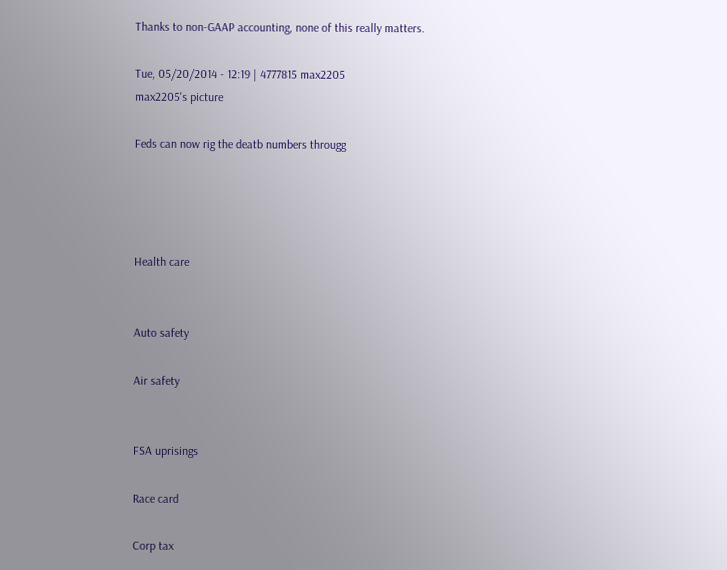Thanks to non-GAAP accounting, none of this really matters.

Tue, 05/20/2014 - 12:19 | 4777815 max2205
max2205's picture

Feds can now rig the deatb numbers througg




Health care


Auto safety

Air safety


FSA uprisings

Race card

Corp tax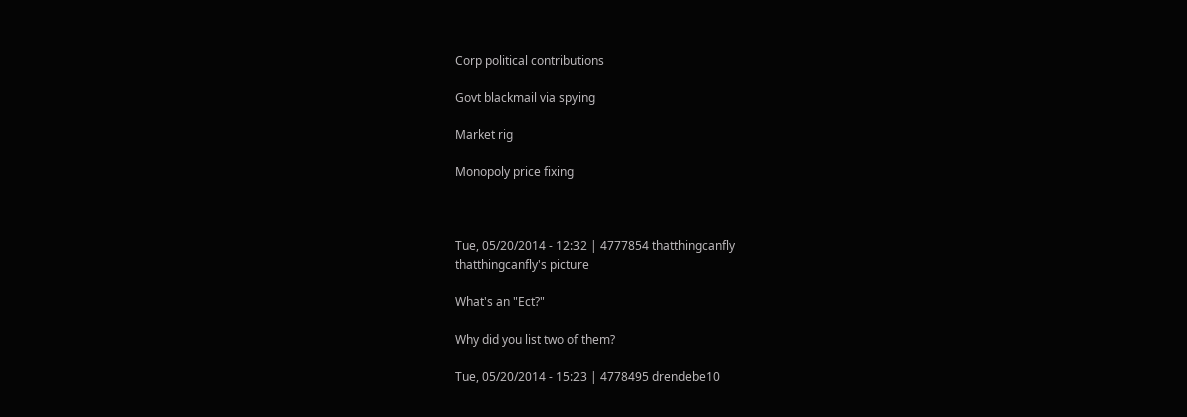Corp political contributions

Govt blackmail via spying

Market rig

Monopoly price fixing



Tue, 05/20/2014 - 12:32 | 4777854 thatthingcanfly
thatthingcanfly's picture

What's an "Ect?"

Why did you list two of them?

Tue, 05/20/2014 - 15:23 | 4778495 drendebe10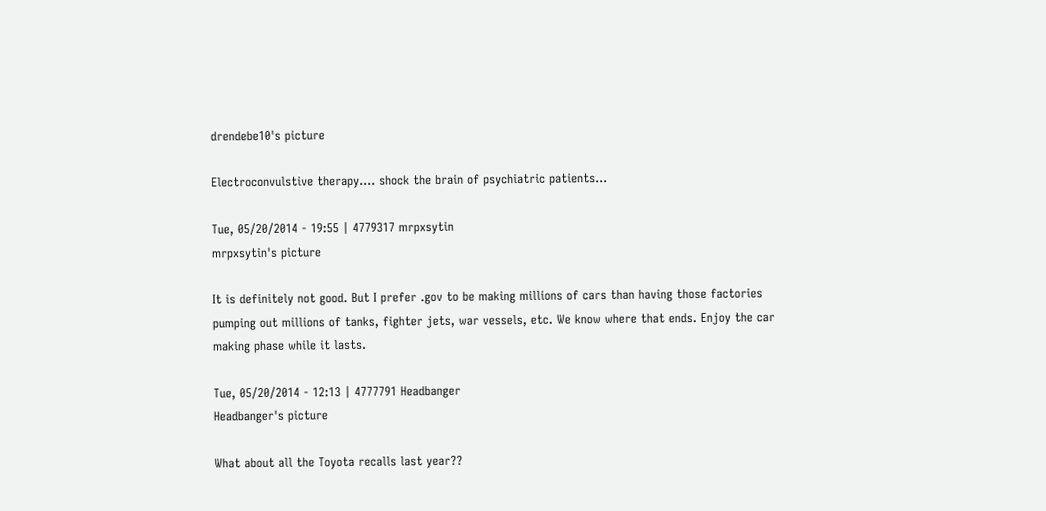drendebe10's picture

Electroconvulstive therapy.... shock the brain of psychiatric patients...

Tue, 05/20/2014 - 19:55 | 4779317 mrpxsytin
mrpxsytin's picture

It is definitely not good. But I prefer .gov to be making millions of cars than having those factories pumping out millions of tanks, fighter jets, war vessels, etc. We know where that ends. Enjoy the car making phase while it lasts.

Tue, 05/20/2014 - 12:13 | 4777791 Headbanger
Headbanger's picture

What about all the Toyota recalls last year??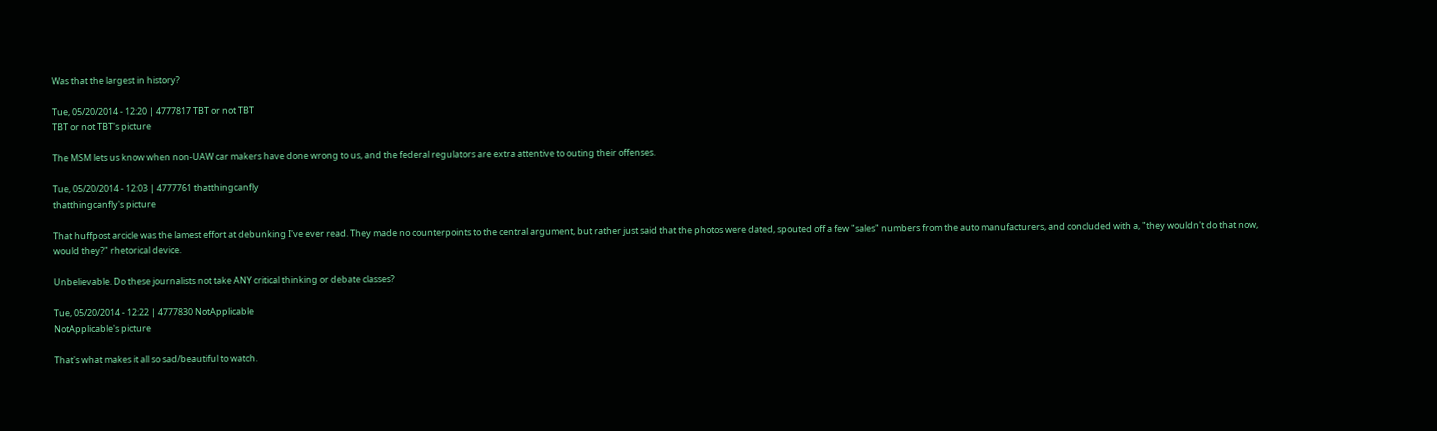Was that the largest in history?

Tue, 05/20/2014 - 12:20 | 4777817 TBT or not TBT
TBT or not TBT's picture

The MSM lets us know when non-UAW car makers have done wrong to us, and the federal regulators are extra attentive to outing their offenses.

Tue, 05/20/2014 - 12:03 | 4777761 thatthingcanfly
thatthingcanfly's picture

That huffpost arcicle was the lamest effort at debunking I've ever read. They made no counterpoints to the central argument, but rather just said that the photos were dated, spouted off a few "sales" numbers from the auto manufacturers, and concluded with a, "they wouldn't do that now, would they?" rhetorical device.

Unbelievable. Do these journalists not take ANY critical thinking or debate classes?

Tue, 05/20/2014 - 12:22 | 4777830 NotApplicable
NotApplicable's picture

That's what makes it all so sad/beautiful to watch.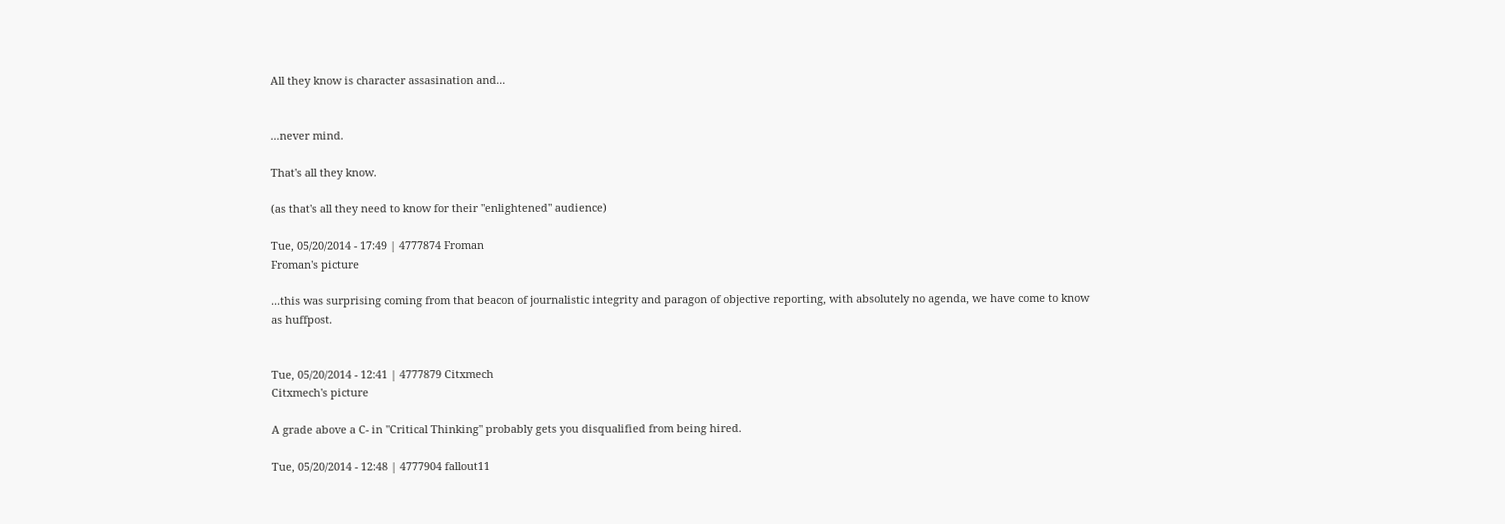All they know is character assasination and...


...never mind.

That's all they know.

(as that's all they need to know for their "enlightened" audience)

Tue, 05/20/2014 - 17:49 | 4777874 Froman
Froman's picture

...this was surprising coming from that beacon of journalistic integrity and paragon of objective reporting, with absolutely no agenda, we have come to know as huffpost.


Tue, 05/20/2014 - 12:41 | 4777879 Citxmech
Citxmech's picture

A grade above a C- in "Critical Thinking" probably gets you disqualified from being hired.

Tue, 05/20/2014 - 12:48 | 4777904 fallout11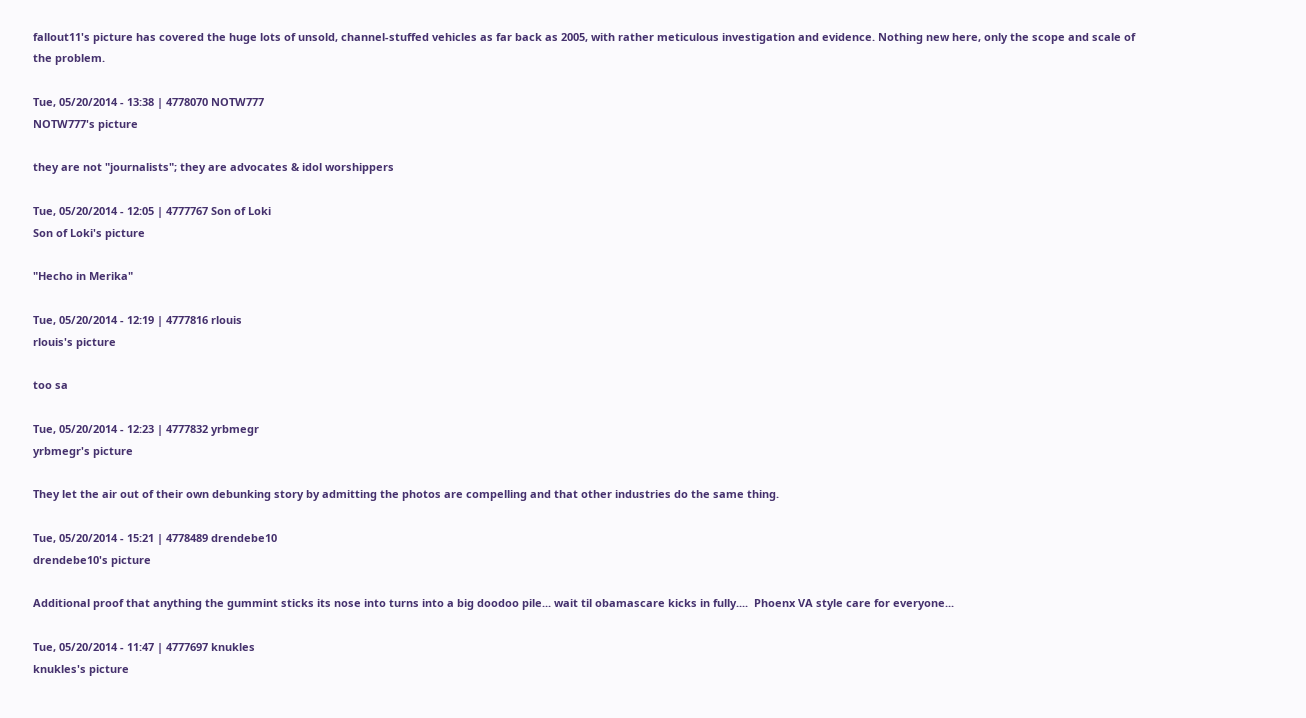fallout11's picture has covered the huge lots of unsold, channel-stuffed vehicles as far back as 2005, with rather meticulous investigation and evidence. Nothing new here, only the scope and scale of the problem.

Tue, 05/20/2014 - 13:38 | 4778070 NOTW777
NOTW777's picture

they are not "journalists"; they are advocates & idol worshippers

Tue, 05/20/2014 - 12:05 | 4777767 Son of Loki
Son of Loki's picture

"Hecho in Merika"

Tue, 05/20/2014 - 12:19 | 4777816 rlouis
rlouis's picture

too sa

Tue, 05/20/2014 - 12:23 | 4777832 yrbmegr
yrbmegr's picture

They let the air out of their own debunking story by admitting the photos are compelling and that other industries do the same thing.

Tue, 05/20/2014 - 15:21 | 4778489 drendebe10
drendebe10's picture

Additional proof that anything the gummint sticks its nose into turns into a big doodoo pile... wait til obamascare kicks in fully....  Phoenx VA style care for everyone...

Tue, 05/20/2014 - 11:47 | 4777697 knukles
knukles's picture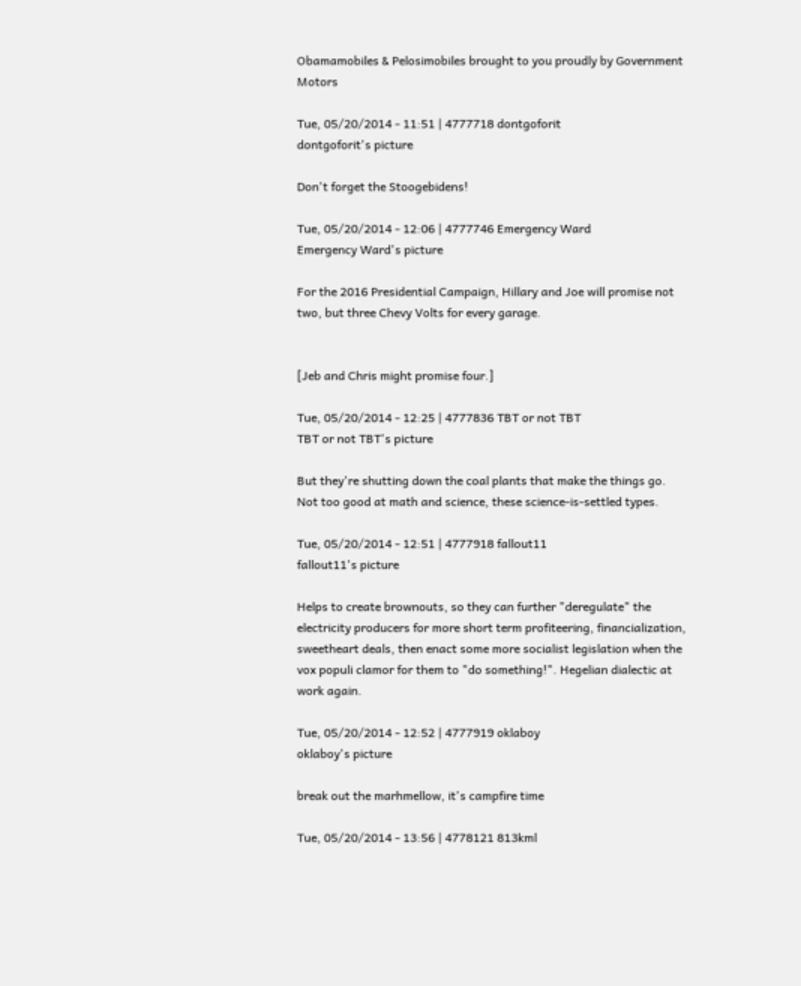Obamamobiles & Pelosimobiles brought to you proudly by Government Motors

Tue, 05/20/2014 - 11:51 | 4777718 dontgoforit
dontgoforit's picture

Don't forget the Stoogebidens!

Tue, 05/20/2014 - 12:06 | 4777746 Emergency Ward
Emergency Ward's picture

For the 2016 Presidential Campaign, Hillary and Joe will promise not two, but three Chevy Volts for every garage.


[Jeb and Chris might promise four.]

Tue, 05/20/2014 - 12:25 | 4777836 TBT or not TBT
TBT or not TBT's picture

But they're shutting down the coal plants that make the things go. Not too good at math and science, these science-is-settled types.

Tue, 05/20/2014 - 12:51 | 4777918 fallout11
fallout11's picture

Helps to create brownouts, so they can further "deregulate" the electricity producers for more short term profiteering, financialization, sweetheart deals, then enact some more socialist legislation when the vox populi clamor for them to "do something!". Hegelian dialectic at work again.

Tue, 05/20/2014 - 12:52 | 4777919 oklaboy
oklaboy's picture

break out the marhmellow, it's campfire time

Tue, 05/20/2014 - 13:56 | 4778121 813kml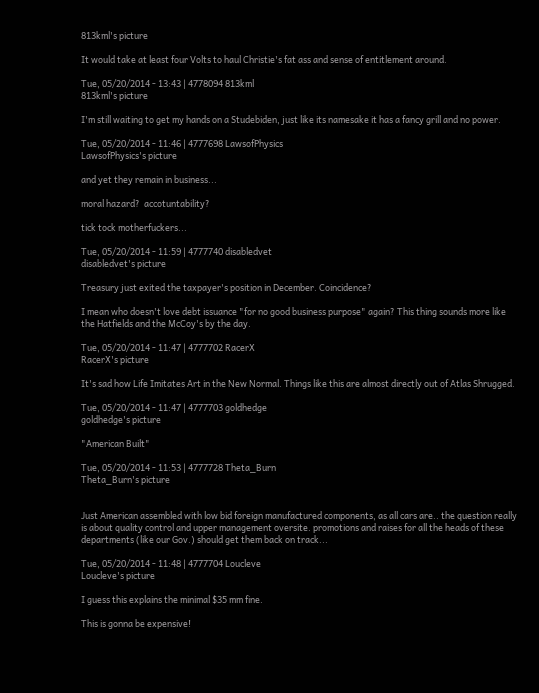813kml's picture

It would take at least four Volts to haul Christie's fat ass and sense of entitlement around.

Tue, 05/20/2014 - 13:43 | 4778094 813kml
813kml's picture

I'm still waiting to get my hands on a Studebiden, just like its namesake it has a fancy grill and no power.

Tue, 05/20/2014 - 11:46 | 4777698 LawsofPhysics
LawsofPhysics's picture

and yet they remain in business...

moral hazard?  accotuntability?

tick tock motherfuckers...

Tue, 05/20/2014 - 11:59 | 4777740 disabledvet
disabledvet's picture

Treasury just exited the taxpayer's position in December. Coincidence?

I mean who doesn't love debt issuance "for no good business purpose" again? This thing sounds more like the Hatfields and the McCoy's by the day.

Tue, 05/20/2014 - 11:47 | 4777702 RacerX
RacerX's picture

It's sad how Life Imitates Art in the New Normal. Things like this are almost directly out of Atlas Shrugged.

Tue, 05/20/2014 - 11:47 | 4777703 goldhedge
goldhedge's picture

"American Built"

Tue, 05/20/2014 - 11:53 | 4777728 Theta_Burn
Theta_Burn's picture


Just American assembled with low bid foreign manufactured components, as all cars are.. the question really is about quality control and upper management oversite. promotions and raises for all the heads of these departments (like our Gov.) should get them back on track...

Tue, 05/20/2014 - 11:48 | 4777704 Loucleve
Loucleve's picture

I guess this explains the minimal $35 mm fine.

This is gonna be expensive!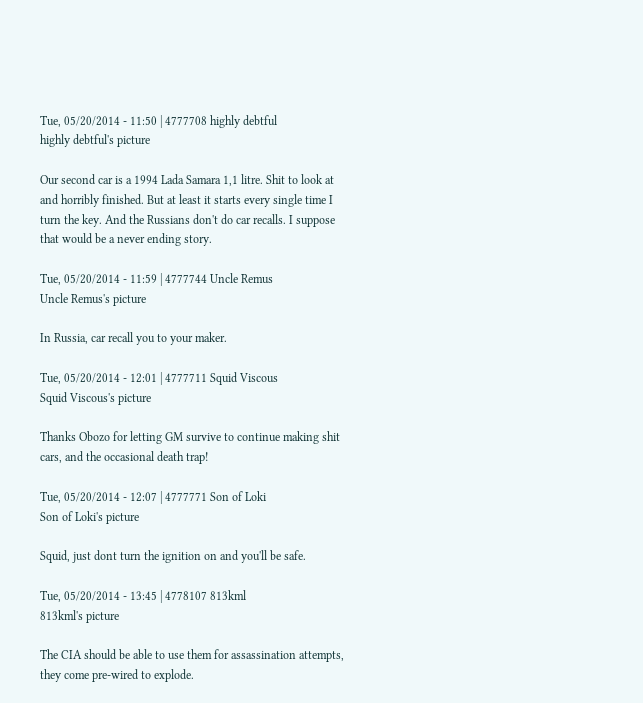Tue, 05/20/2014 - 11:50 | 4777708 highly debtful
highly debtful's picture

Our second car is a 1994 Lada Samara 1,1 litre. Shit to look at and horribly finished. But at least it starts every single time I turn the key. And the Russians don't do car recalls. I suppose that would be a never ending story.

Tue, 05/20/2014 - 11:59 | 4777744 Uncle Remus
Uncle Remus's picture

In Russia, car recall you to your maker.

Tue, 05/20/2014 - 12:01 | 4777711 Squid Viscous
Squid Viscous's picture

Thanks Obozo for letting GM survive to continue making shit cars, and the occasional death trap!

Tue, 05/20/2014 - 12:07 | 4777771 Son of Loki
Son of Loki's picture

Squid, just dont turn the ignition on and you'll be safe.

Tue, 05/20/2014 - 13:45 | 4778107 813kml
813kml's picture

The CIA should be able to use them for assassination attempts, they come pre-wired to explode.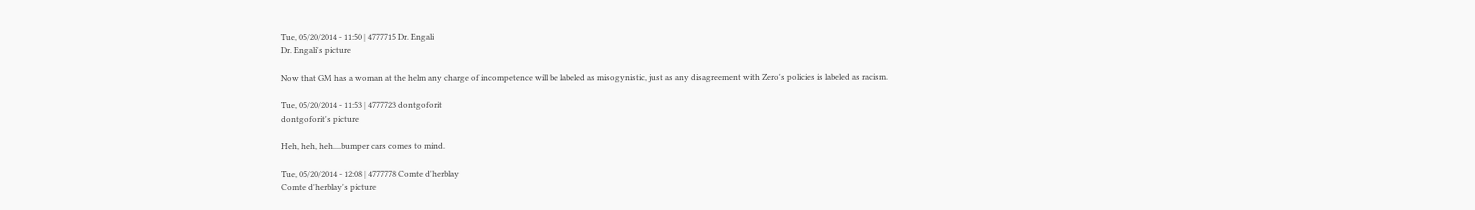Tue, 05/20/2014 - 11:50 | 4777715 Dr. Engali
Dr. Engali's picture

Now that GM has a woman at the helm any charge of incompetence will be labeled as misogynistic, just as any disagreement with Zero's policies is labeled as racism.

Tue, 05/20/2014 - 11:53 | 4777723 dontgoforit
dontgoforit's picture

Heh, heh, heh....bumper cars comes to mind.

Tue, 05/20/2014 - 12:08 | 4777778 Comte d'herblay
Comte d'herblay's picture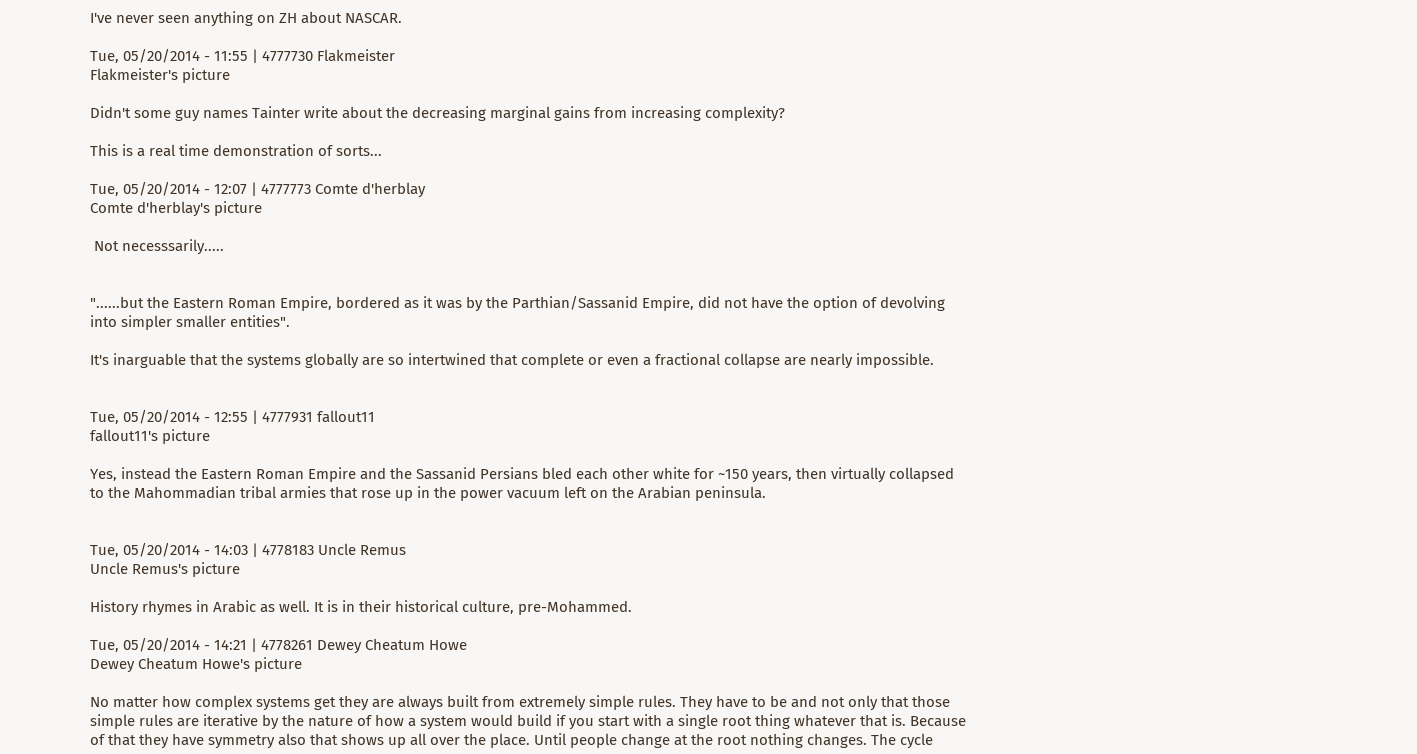I've never seen anything on ZH about NASCAR.

Tue, 05/20/2014 - 11:55 | 4777730 Flakmeister
Flakmeister's picture

Didn't some guy names Tainter write about the decreasing marginal gains from increasing complexity?

This is a real time demonstration of sorts...

Tue, 05/20/2014 - 12:07 | 4777773 Comte d'herblay
Comte d'herblay's picture

 Not necesssarily.....


"......but the Eastern Roman Empire, bordered as it was by the Parthian/Sassanid Empire, did not have the option of devolving into simpler smaller entities".

It's inarguable that the systems globally are so intertwined that complete or even a fractional collapse are nearly impossible.


Tue, 05/20/2014 - 12:55 | 4777931 fallout11
fallout11's picture

Yes, instead the Eastern Roman Empire and the Sassanid Persians bled each other white for ~150 years, then virtually collapsed to the Mahommadian tribal armies that rose up in the power vacuum left on the Arabian peninsula.


Tue, 05/20/2014 - 14:03 | 4778183 Uncle Remus
Uncle Remus's picture

History rhymes in Arabic as well. It is in their historical culture, pre-Mohammed.

Tue, 05/20/2014 - 14:21 | 4778261 Dewey Cheatum Howe
Dewey Cheatum Howe's picture

No matter how complex systems get they are always built from extremely simple rules. They have to be and not only that those simple rules are iterative by the nature of how a system would build if you start with a single root thing whatever that is. Because of that they have symmetry also that shows up all over the place. Until people change at the root nothing changes. The cycle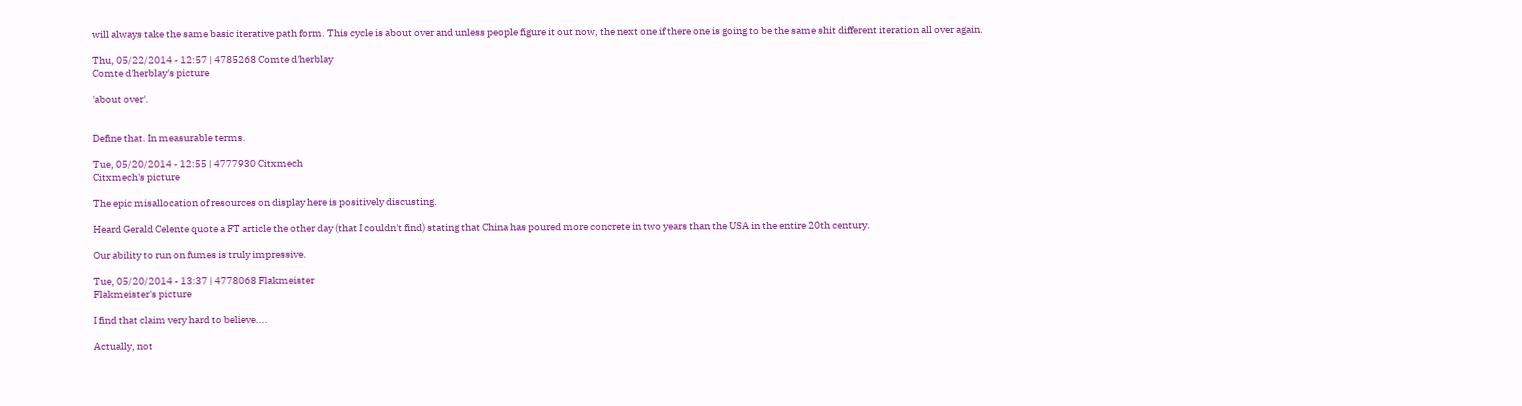will always take the same basic iterative path form. This cycle is about over and unless people figure it out now, the next one if there one is going to be the same shit different iteration all over again.

Thu, 05/22/2014 - 12:57 | 4785268 Comte d'herblay
Comte d'herblay's picture

'about over'.


Define that. In measurable terms.

Tue, 05/20/2014 - 12:55 | 4777930 Citxmech
Citxmech's picture

The epic misallocation of resources on display here is positively discusting.

Heard Gerald Celente quote a FT article the other day (that I couldn't find) stating that China has poured more concrete in two years than the USA in the entire 20th century.

Our ability to run on fumes is truly impressive.

Tue, 05/20/2014 - 13:37 | 4778068 Flakmeister
Flakmeister's picture

I find that claim very hard to believe....

Actually, not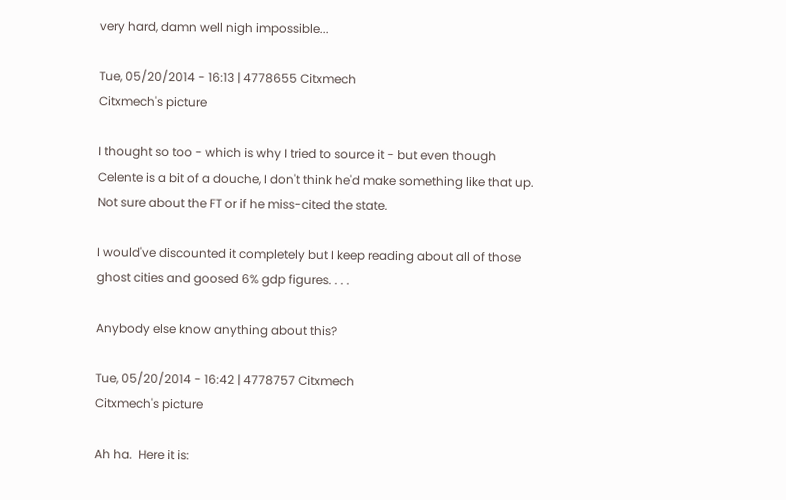very hard, damn well nigh impossible...

Tue, 05/20/2014 - 16:13 | 4778655 Citxmech
Citxmech's picture

I thought so too - which is why I tried to source it - but even though Celente is a bit of a douche, I don't think he'd make something like that up.  Not sure about the FT or if he miss-cited the state.

I would've discounted it completely but I keep reading about all of those ghost cities and goosed 6% gdp figures. . . .

Anybody else know anything about this?

Tue, 05/20/2014 - 16:42 | 4778757 Citxmech
Citxmech's picture

Ah ha.  Here it is: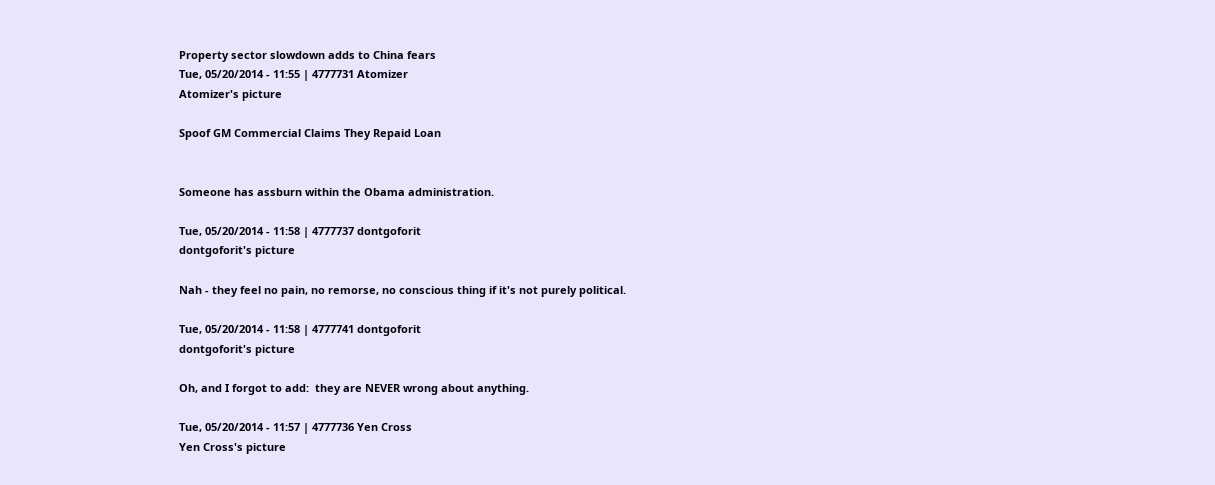Property sector slowdown adds to China fears
Tue, 05/20/2014 - 11:55 | 4777731 Atomizer
Atomizer's picture

Spoof GM Commercial Claims They Repaid Loan


Someone has assburn within the Obama administration.

Tue, 05/20/2014 - 11:58 | 4777737 dontgoforit
dontgoforit's picture

Nah - they feel no pain, no remorse, no conscious thing if it's not purely political.

Tue, 05/20/2014 - 11:58 | 4777741 dontgoforit
dontgoforit's picture

Oh, and I forgot to add:  they are NEVER wrong about anything.

Tue, 05/20/2014 - 11:57 | 4777736 Yen Cross
Yen Cross's picture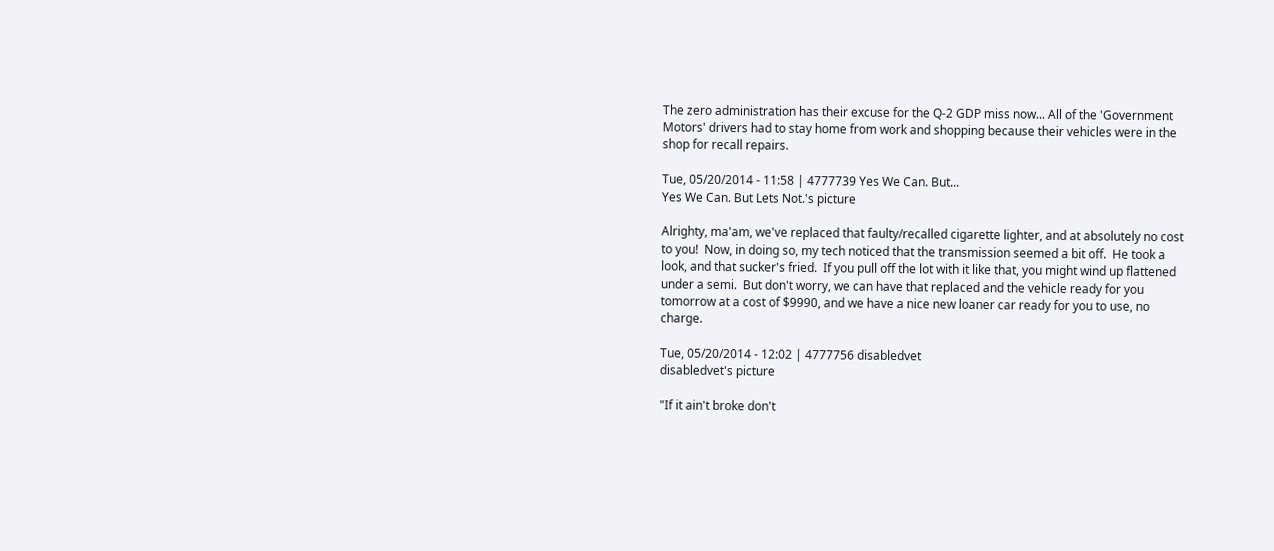The zero administration has their excuse for the Q-2 GDP miss now... All of the 'Government Motors' drivers had to stay home from work and shopping because their vehicles were in the shop for recall repairs.

Tue, 05/20/2014 - 11:58 | 4777739 Yes We Can. But...
Yes We Can. But Lets Not.'s picture

Alrighty, ma'am, we've replaced that faulty/recalled cigarette lighter, and at absolutely no cost to you!  Now, in doing so, my tech noticed that the transmission seemed a bit off.  He took a look, and that sucker's fried.  If you pull off the lot with it like that, you might wind up flattened under a semi.  But don't worry, we can have that replaced and the vehicle ready for you tomorrow at a cost of $9990, and we have a nice new loaner car ready for you to use, no charge.

Tue, 05/20/2014 - 12:02 | 4777756 disabledvet
disabledvet's picture

"If it ain't broke don't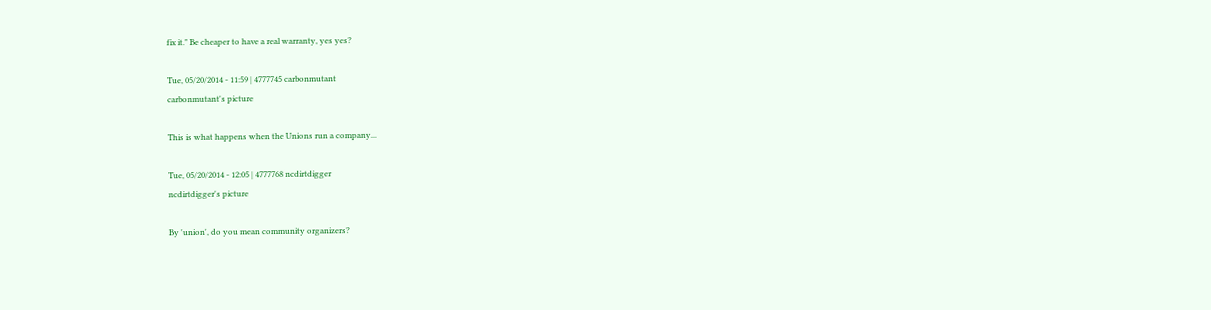fix it." Be cheaper to have a real warranty, yes yes?

Tue, 05/20/2014 - 11:59 | 4777745 carbonmutant
carbonmutant's picture

This is what happens when the Unions run a company...

Tue, 05/20/2014 - 12:05 | 4777768 ncdirtdigger
ncdirtdigger's picture

By 'union', do you mean community organizers?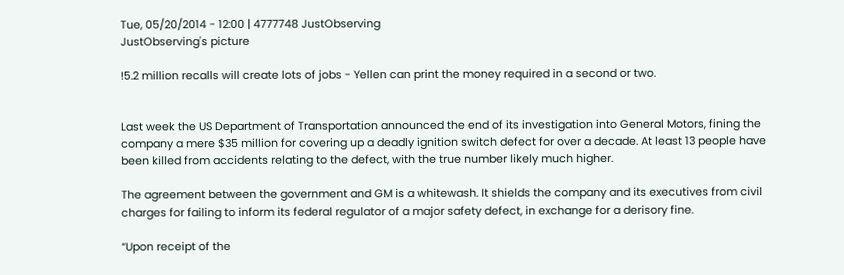Tue, 05/20/2014 - 12:00 | 4777748 JustObserving
JustObserving's picture

!5.2 million recalls will create lots of jobs - Yellen can print the money required in a second or two.


Last week the US Department of Transportation announced the end of its investigation into General Motors, fining the company a mere $35 million for covering up a deadly ignition switch defect for over a decade. At least 13 people have been killed from accidents relating to the defect, with the true number likely much higher.

The agreement between the government and GM is a whitewash. It shields the company and its executives from civil charges for failing to inform its federal regulator of a major safety defect, in exchange for a derisory fine.

“Upon receipt of the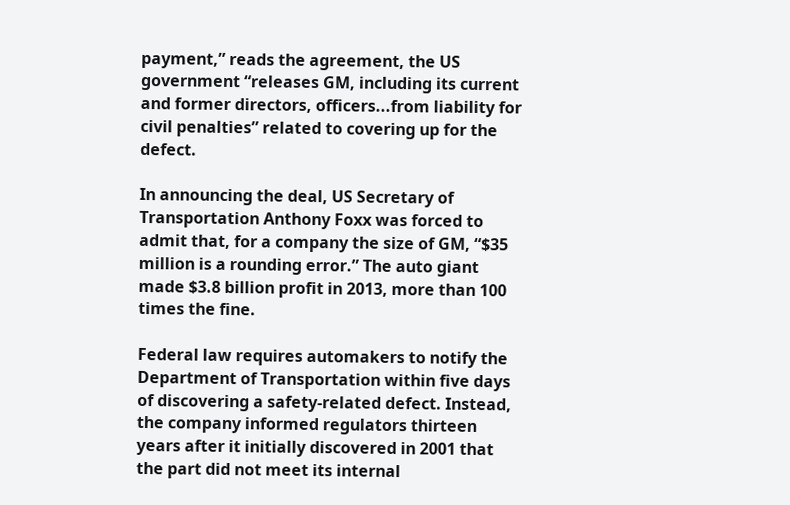payment,” reads the agreement, the US government “releases GM, including its current and former directors, officers...from liability for civil penalties” related to covering up for the defect.

In announcing the deal, US Secretary of Transportation Anthony Foxx was forced to admit that, for a company the size of GM, “$35 million is a rounding error.” The auto giant made $3.8 billion profit in 2013, more than 100 times the fine.

Federal law requires automakers to notify the Department of Transportation within five days of discovering a safety-related defect. Instead, the company informed regulators thirteen years after it initially discovered in 2001 that the part did not meet its internal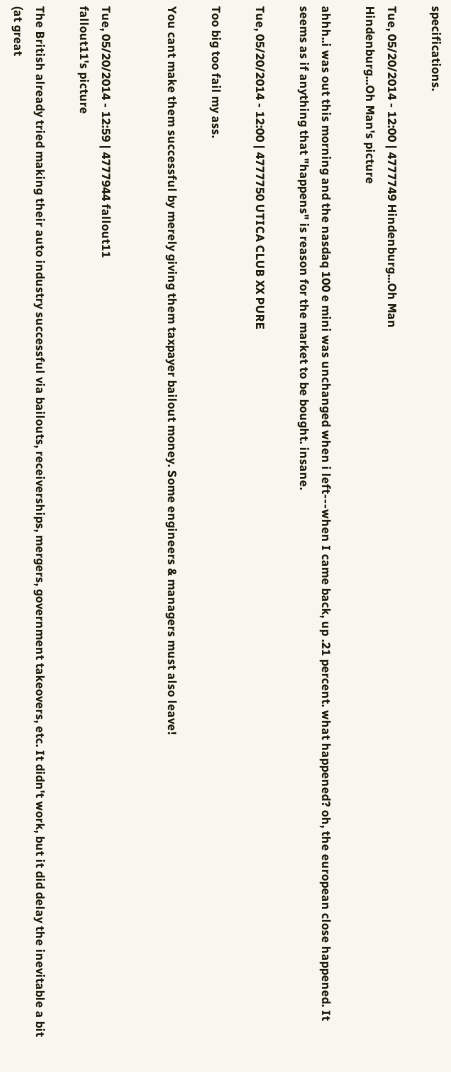specifications.

Tue, 05/20/2014 - 12:00 | 4777749 Hindenburg...Oh Man
Hindenburg...Oh Man's picture

ahhh..i was out this morning and the nasdaq 100 e mini was unchanged when i left---when I came back, up .21 percent. what happened? oh, the european close happened. It seems as if anything that "happens" is reason for the market to be bought. insane.

Tue, 05/20/2014 - 12:00 | 4777750 UTICA CLUB XX PURE

Too big too fail my ass.

You cant make them successful by merely giving them taxpayer bailout money. Some engineers & managers must also leave!


Tue, 05/20/2014 - 12:59 | 4777944 fallout11
fallout11's picture

The British already tried making their auto industry successful via bailouts, receiverships, mergers, government takeovers, etc. It didn't work, but it did delay the inevitable a bit (at great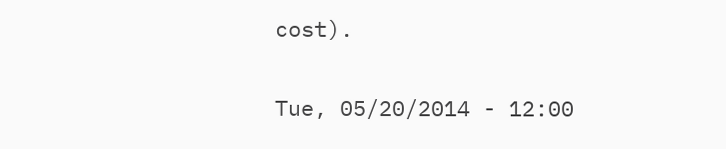cost).

Tue, 05/20/2014 - 12:00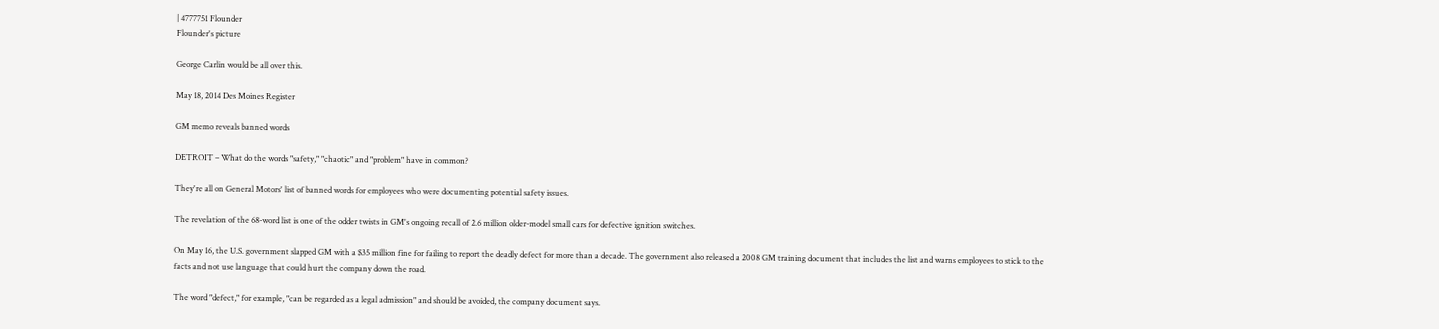| 4777751 Flounder
Flounder's picture

George Carlin would be all over this.

May 18, 2014 Des Moines Register

GM memo reveals banned words

DETROIT – What do the words "safety," "chaotic" and "problem" have in common?

They're all on General Motors' list of banned words for employees who were documenting potential safety issues.

The revelation of the 68-word list is one of the odder twists in GM's ongoing recall of 2.6 million older-model small cars for defective ignition switches.

On May 16, the U.S. government slapped GM with a $35 million fine for failing to report the deadly defect for more than a decade. The government also released a 2008 GM training document that includes the list and warns employees to stick to the facts and not use language that could hurt the company down the road.

The word "defect," for example, "can be regarded as a legal admission" and should be avoided, the company document says.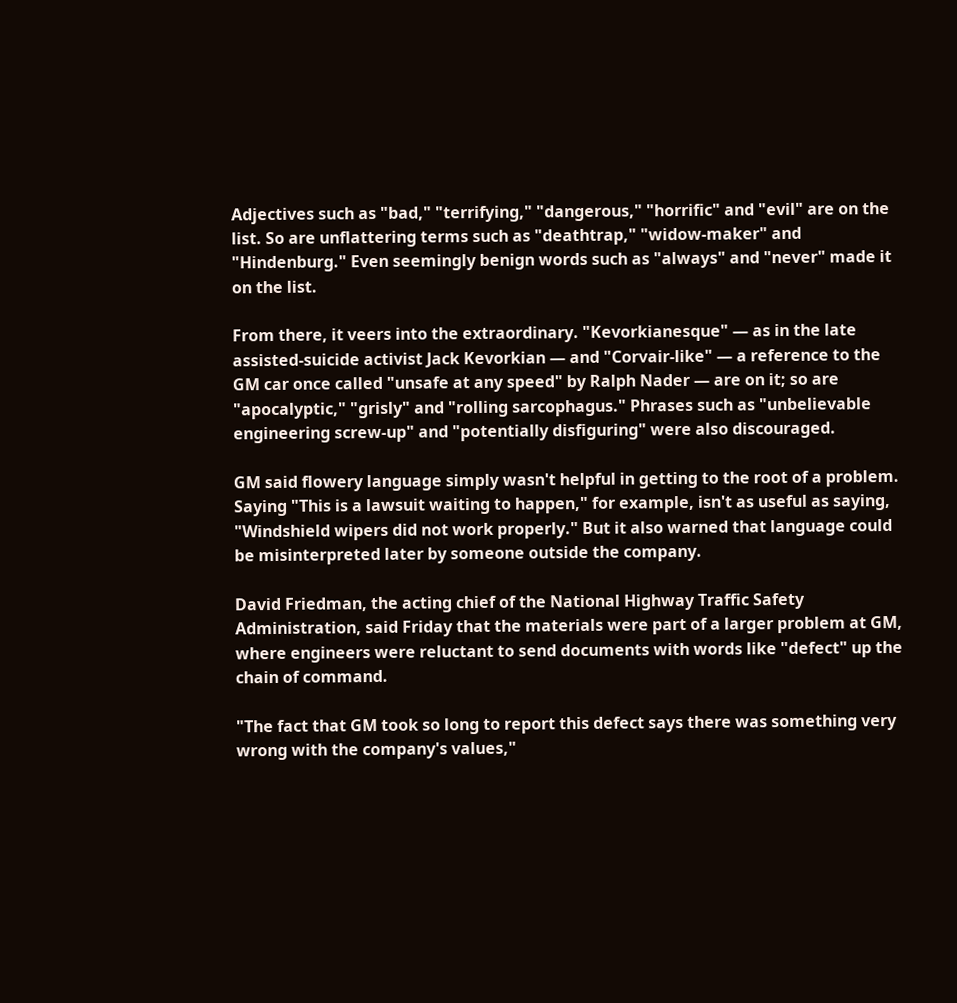Adjectives such as "bad," "terrifying," "dangerous," "horrific" and "evil" are on the list. So are unflattering terms such as "deathtrap," "widow-maker" and "Hindenburg." Even seemingly benign words such as "always" and "never" made it on the list.

From there, it veers into the extraordinary. "Kevorkianesque" — as in the late assisted-suicide activist Jack Kevorkian — and "Corvair-like" — a reference to the GM car once called "unsafe at any speed" by Ralph Nader — are on it; so are "apocalyptic," "grisly" and "rolling sarcophagus." Phrases such as "unbelievable engineering screw-up" and "potentially disfiguring" were also discouraged.

GM said flowery language simply wasn't helpful in getting to the root of a problem. Saying "This is a lawsuit waiting to happen," for example, isn't as useful as saying, "Windshield wipers did not work properly." But it also warned that language could be misinterpreted later by someone outside the company.

David Friedman, the acting chief of the National Highway Traffic Safety Administration, said Friday that the materials were part of a larger problem at GM, where engineers were reluctant to send documents with words like "defect" up the chain of command.

"The fact that GM took so long to report this defect says there was something very wrong with the company's values,"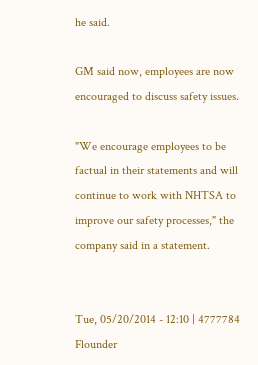he said.

GM said now, employees are now encouraged to discuss safety issues.

"We encourage employees to be factual in their statements and will continue to work with NHTSA to improve our safety processes," the company said in a statement.


Tue, 05/20/2014 - 12:10 | 4777784 Flounder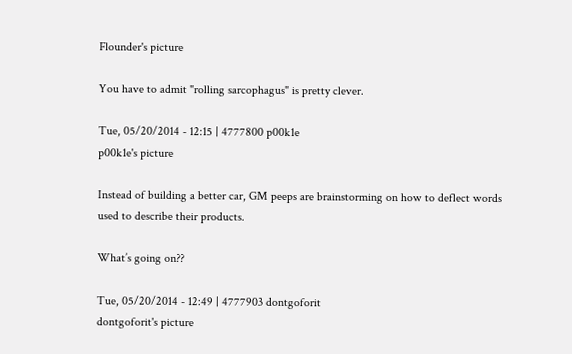Flounder's picture

You have to admit "rolling sarcophagus" is pretty clever.

Tue, 05/20/2014 - 12:15 | 4777800 p00k1e
p00k1e's picture

Instead of building a better car, GM peeps are brainstorming on how to deflect words used to describe their products.

What’s going on??

Tue, 05/20/2014 - 12:49 | 4777903 dontgoforit
dontgoforit's picture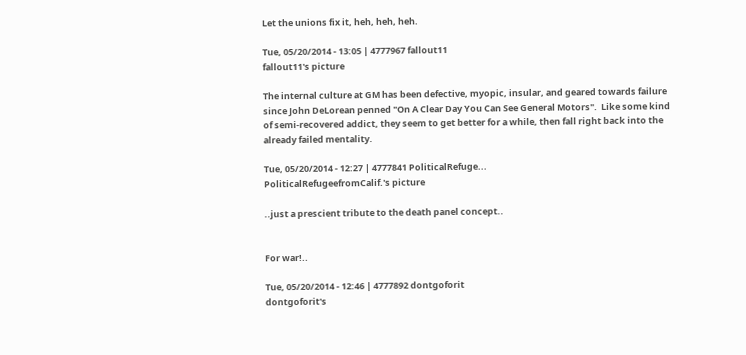Let the unions fix it, heh, heh, heh.

Tue, 05/20/2014 - 13:05 | 4777967 fallout11
fallout11's picture

The internal culture at GM has been defective, myopic, insular, and geared towards failure since John DeLorean penned "On A Clear Day You Can See General Motors".  Like some kind of semi-recovered addict, they seem to get better for a while, then fall right back into the already failed mentality.

Tue, 05/20/2014 - 12:27 | 4777841 PoliticalRefuge...
PoliticalRefugeefromCalif.'s picture

..just a prescient tribute to the death panel concept..


For war!..

Tue, 05/20/2014 - 12:46 | 4777892 dontgoforit
dontgoforit's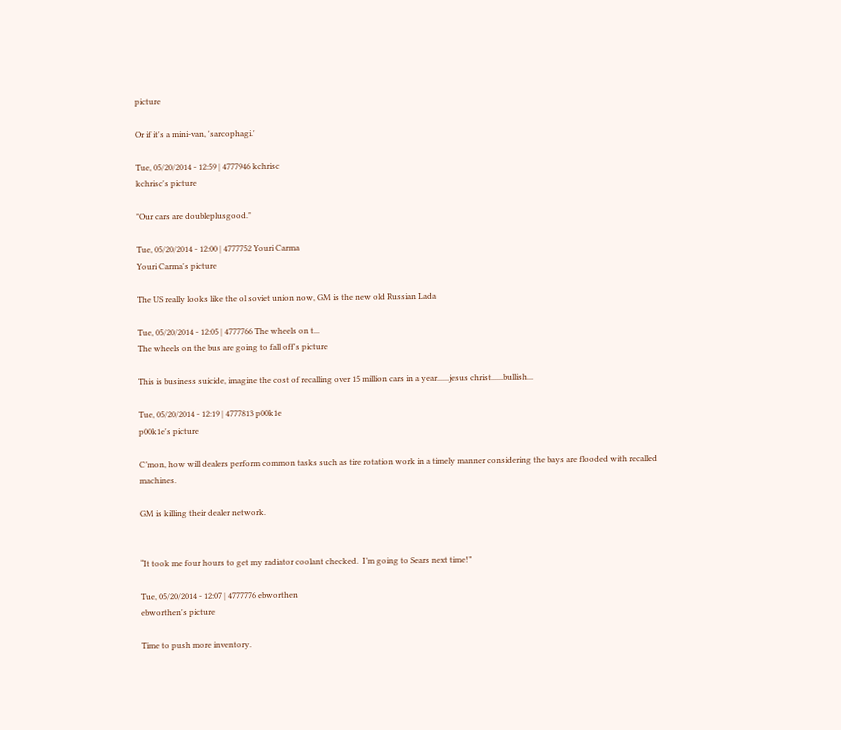picture

Or if it's a mini-van, 'sarcophagi.'

Tue, 05/20/2014 - 12:59 | 4777946 kchrisc
kchrisc's picture

"Our cars are doubleplusgood."

Tue, 05/20/2014 - 12:00 | 4777752 Youri Carma
Youri Carma's picture

The US really looks like the ol soviet union now, GM is the new old Russian Lada

Tue, 05/20/2014 - 12:05 | 4777766 The wheels on t...
The wheels on the bus are going to fall off's picture

This is business suicide, imagine the cost of recalling over 15 million cars in a year......jesus christ......bullish...

Tue, 05/20/2014 - 12:19 | 4777813 p00k1e
p00k1e's picture

C’mon, how will dealers perform common tasks such as tire rotation work in a timely manner considering the bays are flooded with recalled machines.

GM is killing their dealer network.


“It took me four hours to get my radiator coolant checked.  I’m going to Sears next time!”

Tue, 05/20/2014 - 12:07 | 4777776 ebworthen
ebworthen's picture

Time to push more inventory.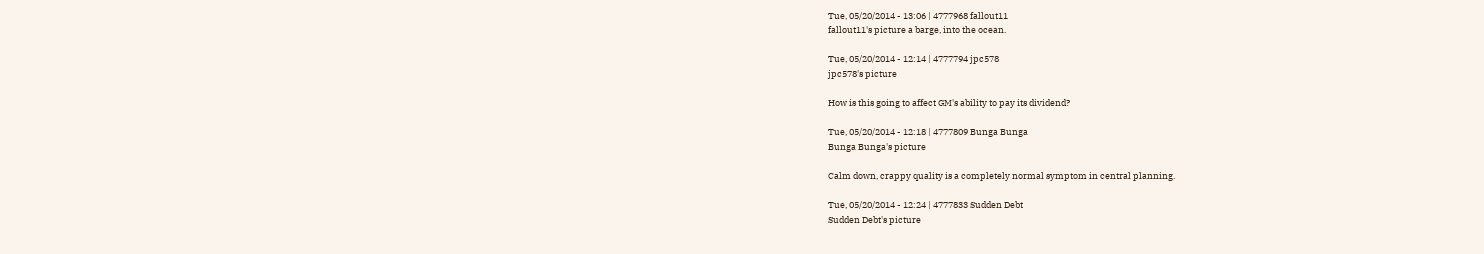Tue, 05/20/2014 - 13:06 | 4777968 fallout11
fallout11's picture a barge, into the ocean.

Tue, 05/20/2014 - 12:14 | 4777794 jpc578
jpc578's picture

How is this going to affect GM's ability to pay its dividend?

Tue, 05/20/2014 - 12:18 | 4777809 Bunga Bunga
Bunga Bunga's picture

Calm down, crappy quality is a completely normal symptom in central planning.

Tue, 05/20/2014 - 12:24 | 4777833 Sudden Debt
Sudden Debt's picture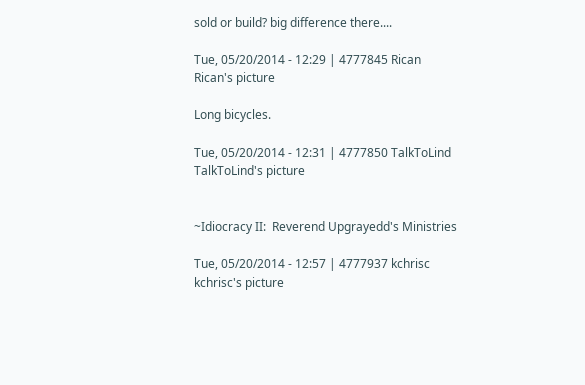sold or build? big difference there....

Tue, 05/20/2014 - 12:29 | 4777845 Rican
Rican's picture

Long bicycles.

Tue, 05/20/2014 - 12:31 | 4777850 TalkToLind
TalkToLind's picture


~Idiocracy II:  Reverend Upgrayedd's Ministries

Tue, 05/20/2014 - 12:57 | 4777937 kchrisc
kchrisc's picture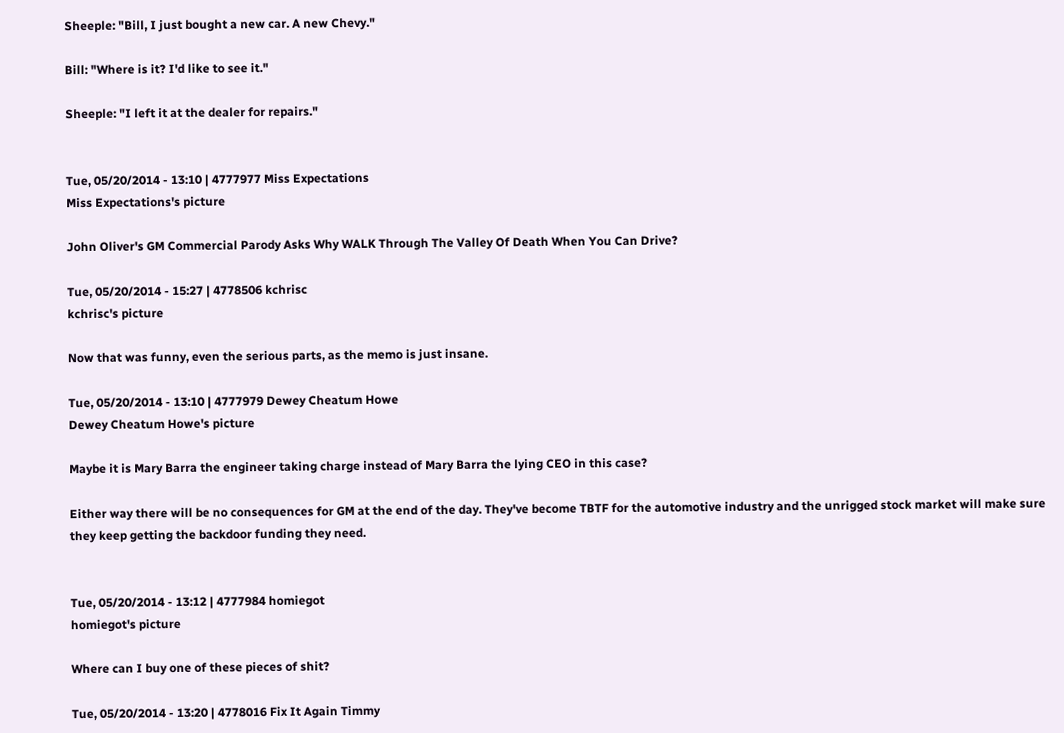Sheeple: "Bill, I just bought a new car. A new Chevy."

Bill: "Where is it? I'd like to see it."

Sheeple: "I left it at the dealer for repairs."


Tue, 05/20/2014 - 13:10 | 4777977 Miss Expectations
Miss Expectations's picture

John Oliver's GM Commercial Parody Asks Why WALK Through The Valley Of Death When You Can Drive?

Tue, 05/20/2014 - 15:27 | 4778506 kchrisc
kchrisc's picture

Now that was funny, even the serious parts, as the memo is just insane.

Tue, 05/20/2014 - 13:10 | 4777979 Dewey Cheatum Howe
Dewey Cheatum Howe's picture

Maybe it is Mary Barra the engineer taking charge instead of Mary Barra the lying CEO in this case?

Either way there will be no consequences for GM at the end of the day. They've become TBTF for the automotive industry and the unrigged stock market will make sure they keep getting the backdoor funding they need.


Tue, 05/20/2014 - 13:12 | 4777984 homiegot
homiegot's picture

Where can I buy one of these pieces of shit?

Tue, 05/20/2014 - 13:20 | 4778016 Fix It Again Timmy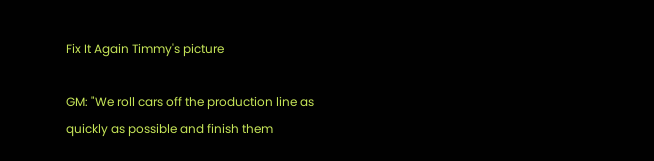Fix It Again Timmy's picture

GM: "We roll cars off the production line as quickly as possible and finish them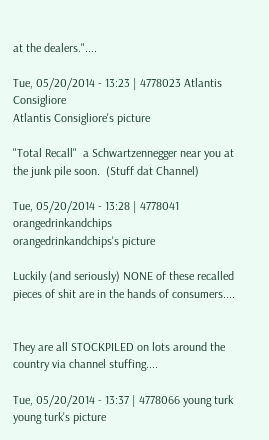at the dealers."....

Tue, 05/20/2014 - 13:23 | 4778023 Atlantis Consigliore
Atlantis Consigliore's picture

"Total Recall"  a Schwartzennegger near you at the junk pile soon.  (Stuff dat Channel)

Tue, 05/20/2014 - 13:28 | 4778041 orangedrinkandchips
orangedrinkandchips's picture

Luckily (and seriously) NONE of these recalled pieces of shit are in the hands of consumers....


They are all STOCKPILED on lots around the country via channel stuffing....

Tue, 05/20/2014 - 13:37 | 4778066 young turk
young turk's picture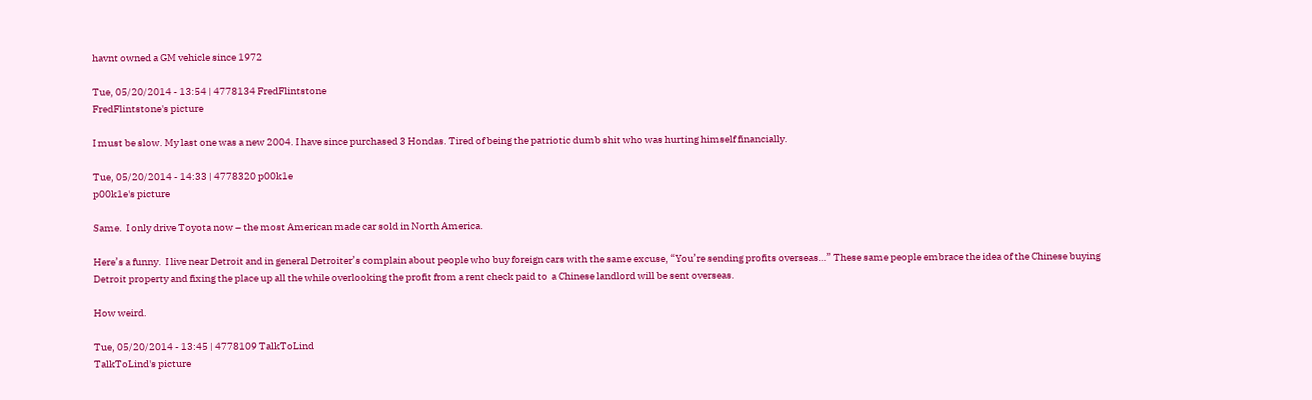havnt owned a GM vehicle since 1972

Tue, 05/20/2014 - 13:54 | 4778134 FredFlintstone
FredFlintstone's picture

I must be slow. My last one was a new 2004. I have since purchased 3 Hondas. Tired of being the patriotic dumb shit who was hurting himself financially.

Tue, 05/20/2014 - 14:33 | 4778320 p00k1e
p00k1e's picture

Same.  I only drive Toyota now – the most American made car sold in North America.

Here’s a funny.  I live near Detroit and in general Detroiter’s complain about people who buy foreign cars with the same excuse, “You’re sending profits overseas…” These same people embrace the idea of the Chinese buying Detroit property and fixing the place up all the while overlooking the profit from a rent check paid to  a Chinese landlord will be sent overseas.

How weird.

Tue, 05/20/2014 - 13:45 | 4778109 TalkToLind
TalkToLind's picture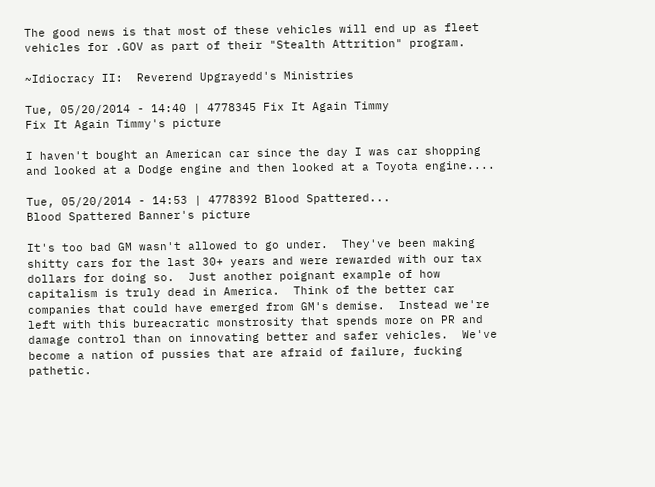The good news is that most of these vehicles will end up as fleet vehicles for .GOV as part of their "Stealth Attrition" program.

~Idiocracy II:  Reverend Upgrayedd's Ministries

Tue, 05/20/2014 - 14:40 | 4778345 Fix It Again Timmy
Fix It Again Timmy's picture

I haven't bought an American car since the day I was car shopping and looked at a Dodge engine and then looked at a Toyota engine....

Tue, 05/20/2014 - 14:53 | 4778392 Blood Spattered...
Blood Spattered Banner's picture

It's too bad GM wasn't allowed to go under.  They've been making shitty cars for the last 30+ years and were rewarded with our tax dollars for doing so.  Just another poignant example of how capitalism is truly dead in America.  Think of the better car companies that could have emerged from GM's demise.  Instead we're left with this bureacratic monstrosity that spends more on PR and damage control than on innovating better and safer vehicles.  We've become a nation of pussies that are afraid of failure, fucking pathetic.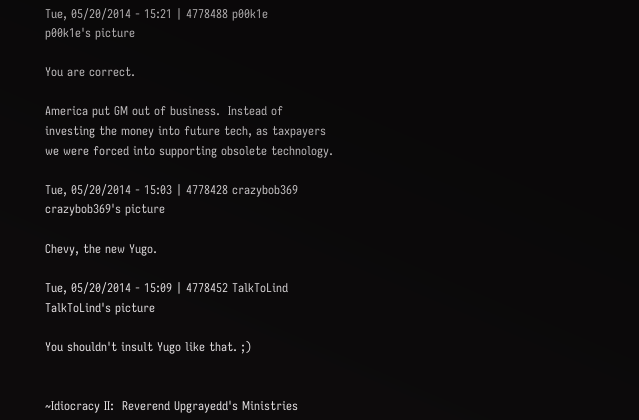Tue, 05/20/2014 - 15:21 | 4778488 p00k1e
p00k1e's picture

You are correct.

America put GM out of business.  Instead of investing the money into future tech, as taxpayers we were forced into supporting obsolete technology.

Tue, 05/20/2014 - 15:03 | 4778428 crazybob369
crazybob369's picture

Chevy, the new Yugo.

Tue, 05/20/2014 - 15:09 | 4778452 TalkToLind
TalkToLind's picture

You shouldn't insult Yugo like that. ;)


~Idiocracy II:  Reverend Upgrayedd's Ministries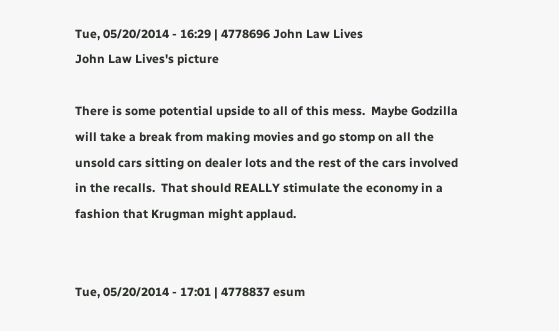Tue, 05/20/2014 - 16:29 | 4778696 John Law Lives
John Law Lives's picture

There is some potential upside to all of this mess.  Maybe Godzilla will take a break from making movies and go stomp on all the unsold cars sitting on dealer lots and the rest of the cars involved in the recalls.  That should REALLY stimulate the economy in a fashion that Krugman might applaud.


Tue, 05/20/2014 - 17:01 | 4778837 esum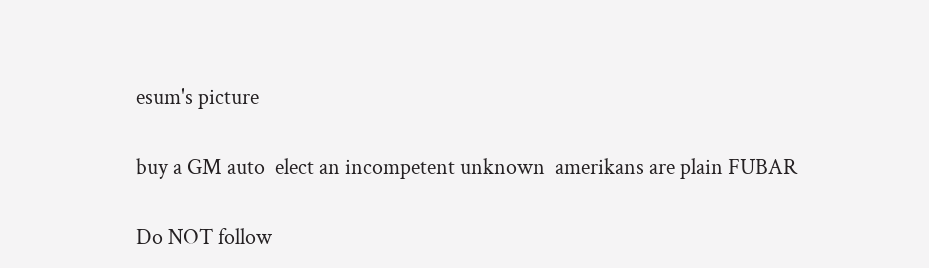esum's picture

buy a GM auto  elect an incompetent unknown  amerikans are plain FUBAR

Do NOT follow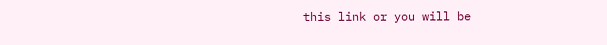this link or you will be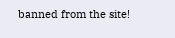banned from the site!